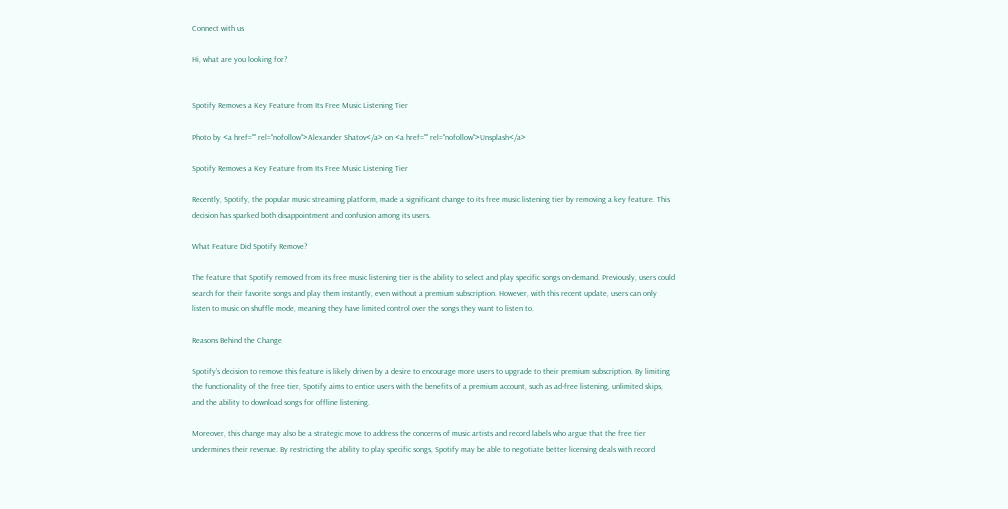Connect with us

Hi, what are you looking for?


Spotify Removes a Key Feature from Its Free Music Listening Tier

Photo by <a href="" rel="nofollow">Alexander Shatov</a> on <a href="" rel="nofollow">Unsplash</a>

Spotify Removes a Key Feature from Its Free Music Listening Tier

Recently, Spotify, the popular music streaming platform, made a significant change to its free music listening tier by removing a key feature. This decision has sparked both disappointment and confusion among its users.

What Feature Did Spotify Remove?

The feature that Spotify removed from its free music listening tier is the ability to select and play specific songs on-demand. Previously, users could search for their favorite songs and play them instantly, even without a premium subscription. However, with this recent update, users can only listen to music on shuffle mode, meaning they have limited control over the songs they want to listen to.

Reasons Behind the Change

Spotify’s decision to remove this feature is likely driven by a desire to encourage more users to upgrade to their premium subscription. By limiting the functionality of the free tier, Spotify aims to entice users with the benefits of a premium account, such as ad-free listening, unlimited skips, and the ability to download songs for offline listening.

Moreover, this change may also be a strategic move to address the concerns of music artists and record labels who argue that the free tier undermines their revenue. By restricting the ability to play specific songs, Spotify may be able to negotiate better licensing deals with record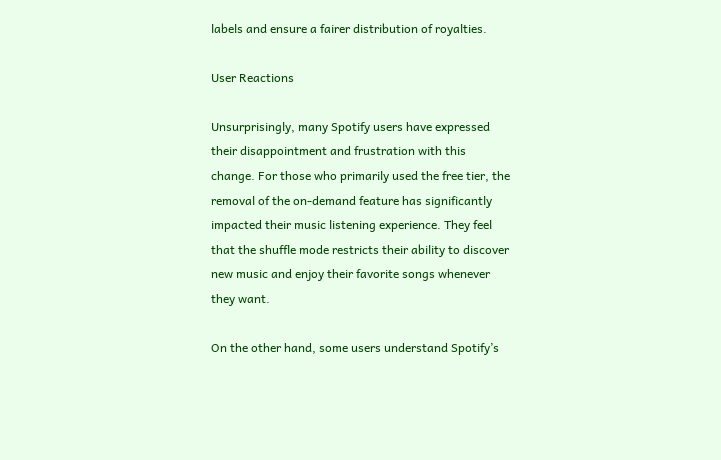labels and ensure a fairer distribution of royalties.

User Reactions

Unsurprisingly, many Spotify users have expressed their disappointment and frustration with this change. For those who primarily used the free tier, the removal of the on-demand feature has significantly impacted their music listening experience. They feel that the shuffle mode restricts their ability to discover new music and enjoy their favorite songs whenever they want.

On the other hand, some users understand Spotify’s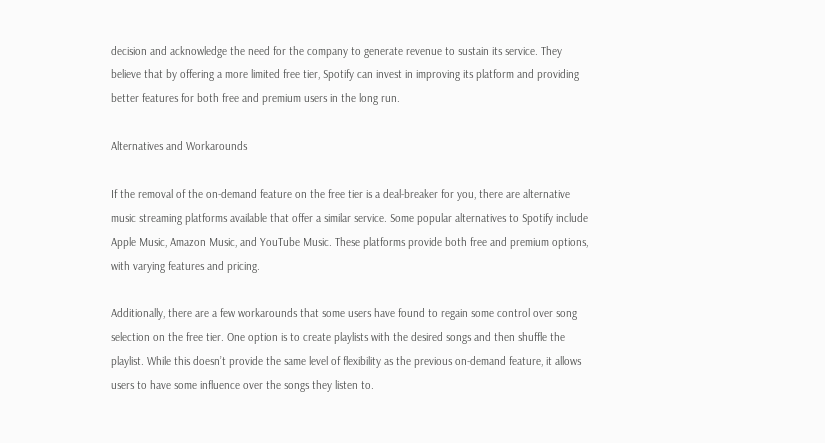decision and acknowledge the need for the company to generate revenue to sustain its service. They believe that by offering a more limited free tier, Spotify can invest in improving its platform and providing better features for both free and premium users in the long run.

Alternatives and Workarounds

If the removal of the on-demand feature on the free tier is a deal-breaker for you, there are alternative music streaming platforms available that offer a similar service. Some popular alternatives to Spotify include Apple Music, Amazon Music, and YouTube Music. These platforms provide both free and premium options, with varying features and pricing.

Additionally, there are a few workarounds that some users have found to regain some control over song selection on the free tier. One option is to create playlists with the desired songs and then shuffle the playlist. While this doesn’t provide the same level of flexibility as the previous on-demand feature, it allows users to have some influence over the songs they listen to.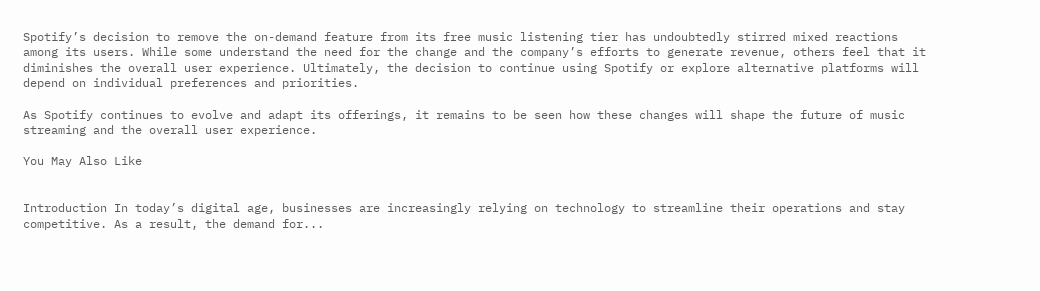Spotify’s decision to remove the on-demand feature from its free music listening tier has undoubtedly stirred mixed reactions among its users. While some understand the need for the change and the company’s efforts to generate revenue, others feel that it diminishes the overall user experience. Ultimately, the decision to continue using Spotify or explore alternative platforms will depend on individual preferences and priorities.

As Spotify continues to evolve and adapt its offerings, it remains to be seen how these changes will shape the future of music streaming and the overall user experience.

You May Also Like


Introduction In today’s digital age, businesses are increasingly relying on technology to streamline their operations and stay competitive. As a result, the demand for...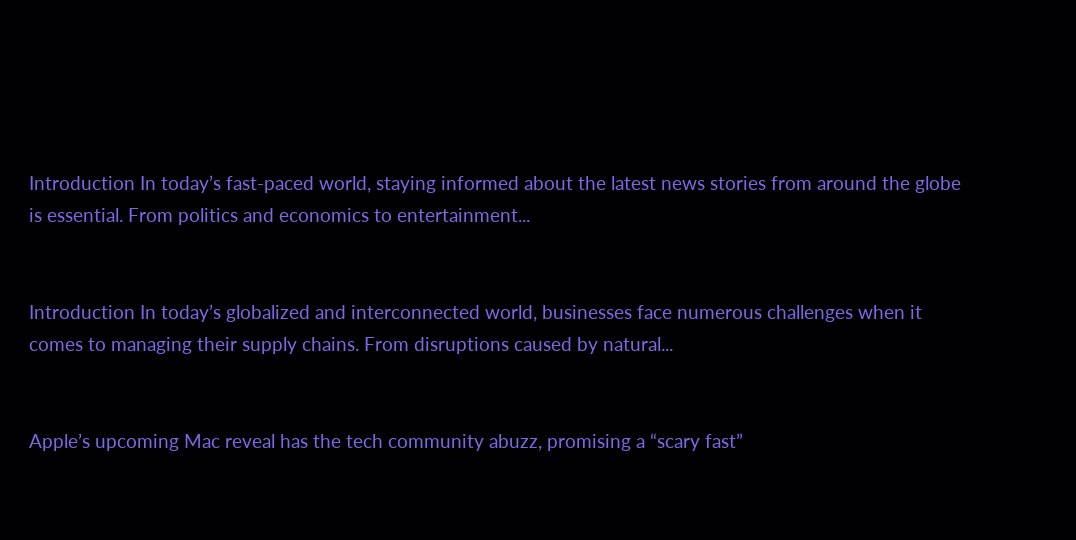Introduction In today’s fast-paced world, staying informed about the latest news stories from around the globe is essential. From politics and economics to entertainment...


Introduction In today’s globalized and interconnected world, businesses face numerous challenges when it comes to managing their supply chains. From disruptions caused by natural...


Apple’s upcoming Mac reveal has the tech community abuzz, promising a “scary fast”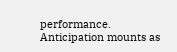performance. Anticipation mounts as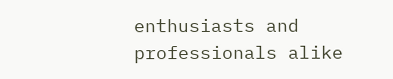enthusiasts and professionals alike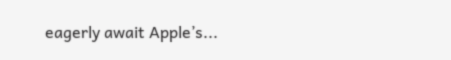eagerly await Apple’s...